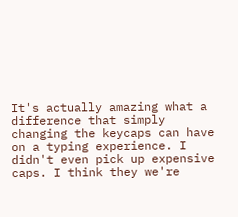It's actually amazing what a difference that simply changing the keycaps can have on a typing experience. I didn't even pick up expensive caps. I think they we're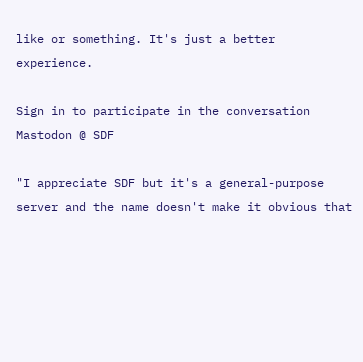like or something. It's just a better experience.

Sign in to participate in the conversation
Mastodon @ SDF

"I appreciate SDF but it's a general-purpose server and the name doesn't make it obvious that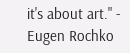it's about art." - Eugen Rochko